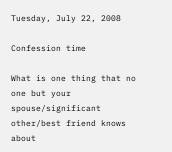Tuesday, July 22, 2008

Confession time

What is one thing that no one but your spouse/significant other/best friend knows about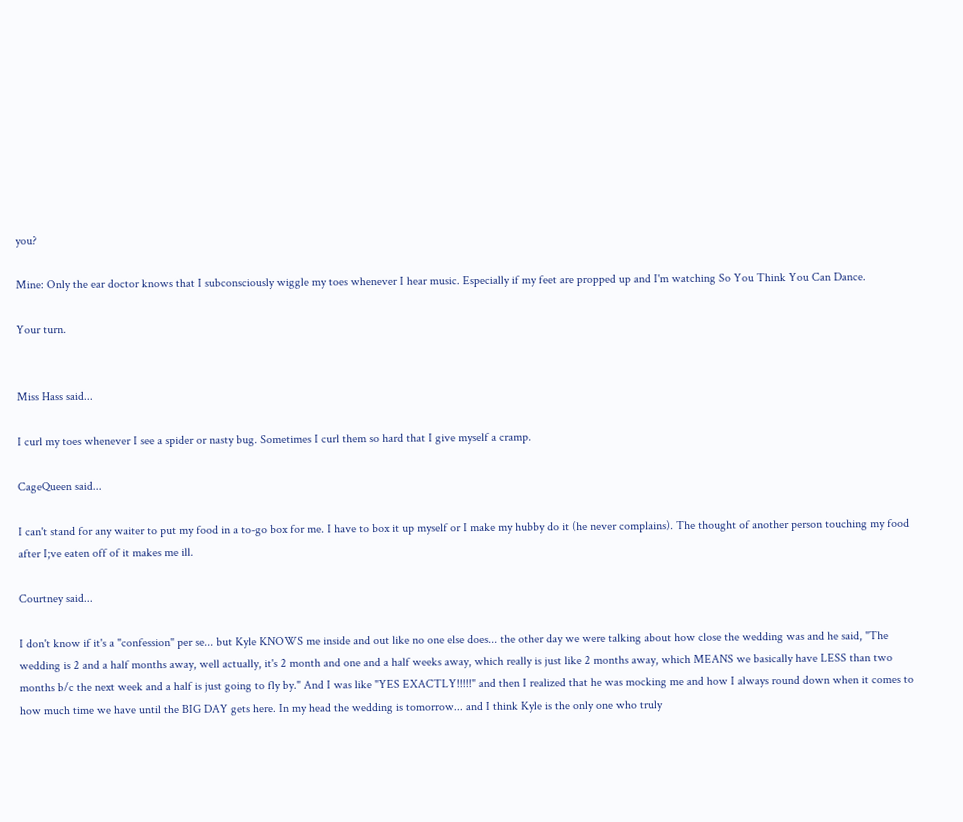you?

Mine: Only the ear doctor knows that I subconsciously wiggle my toes whenever I hear music. Especially if my feet are propped up and I'm watching So You Think You Can Dance.

Your turn.


Miss Hass said...

I curl my toes whenever I see a spider or nasty bug. Sometimes I curl them so hard that I give myself a cramp.

CageQueen said...

I can't stand for any waiter to put my food in a to-go box for me. I have to box it up myself or I make my hubby do it (he never complains). The thought of another person touching my food after I;ve eaten off of it makes me ill.

Courtney said...

I don't know if it's a "confession" per se... but Kyle KNOWS me inside and out like no one else does... the other day we were talking about how close the wedding was and he said, "The wedding is 2 and a half months away, well actually, it's 2 month and one and a half weeks away, which really is just like 2 months away, which MEANS we basically have LESS than two months b/c the next week and a half is just going to fly by." And I was like "YES EXACTLY!!!!!" and then I realized that he was mocking me and how I always round down when it comes to how much time we have until the BIG DAY gets here. In my head the wedding is tomorrow... and I think Kyle is the only one who truly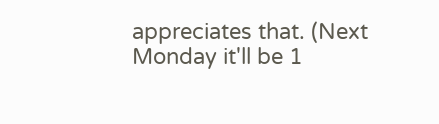appreciates that. (Next Monday it'll be 1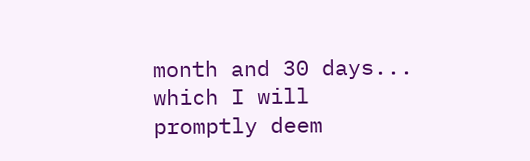month and 30 days... which I will promptly deem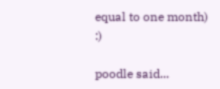equal to one month) :)

poodle said...